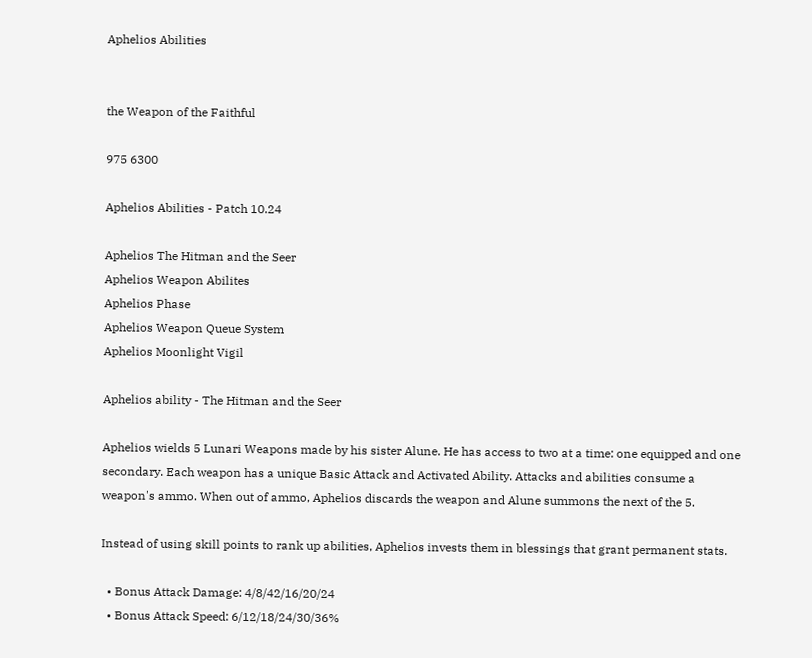Aphelios Abilities


the Weapon of the Faithful

975 6300

Aphelios Abilities - Patch 10.24

Aphelios The Hitman and the Seer
Aphelios Weapon Abilites
Aphelios Phase
Aphelios Weapon Queue System
Aphelios Moonlight Vigil

Aphelios ability - The Hitman and the Seer

Aphelios wields 5 Lunari Weapons made by his sister Alune. He has access to two at a time: one equipped and one secondary. Each weapon has a unique Basic Attack and Activated Ability. Attacks and abilities consume a weapon's ammo. When out of ammo, Aphelios discards the weapon and Alune summons the next of the 5.

Instead of using skill points to rank up abilities, Aphelios invests them in blessings that grant permanent stats.

  • Bonus Attack Damage: 4/8/42/16/20/24
  • Bonus Attack Speed: 6/12/18/24/30/36%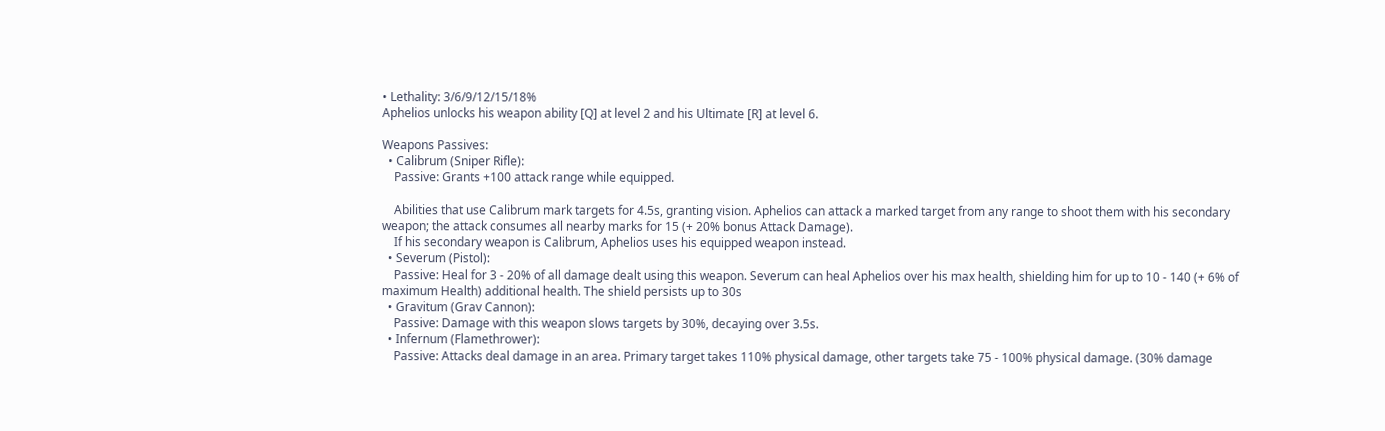• Lethality: 3/6/9/12/15/18%
Aphelios unlocks his weapon ability [Q] at level 2 and his Ultimate [R] at level 6.

Weapons Passives:
  • Calibrum (Sniper Rifle):
    Passive: Grants +100 attack range while equipped.

    Abilities that use Calibrum mark targets for 4.5s, granting vision. Aphelios can attack a marked target from any range to shoot them with his secondary weapon; the attack consumes all nearby marks for 15 (+ 20% bonus Attack Damage).
    If his secondary weapon is Calibrum, Aphelios uses his equipped weapon instead.
  • Severum (Pistol):
    Passive: Heal for 3 - 20% of all damage dealt using this weapon. Severum can heal Aphelios over his max health, shielding him for up to 10 - 140 (+ 6% of maximum Health) additional health. The shield persists up to 30s
  • Gravitum (Grav Cannon):
    Passive: Damage with this weapon slows targets by 30%, decaying over 3.5s.
  • Infernum (Flamethrower):
    Passive: Attacks deal damage in an area. Primary target takes 110% physical damage, other targets take 75 - 100% physical damage. (30% damage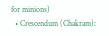for minions)
  • Crescendum (Chakram):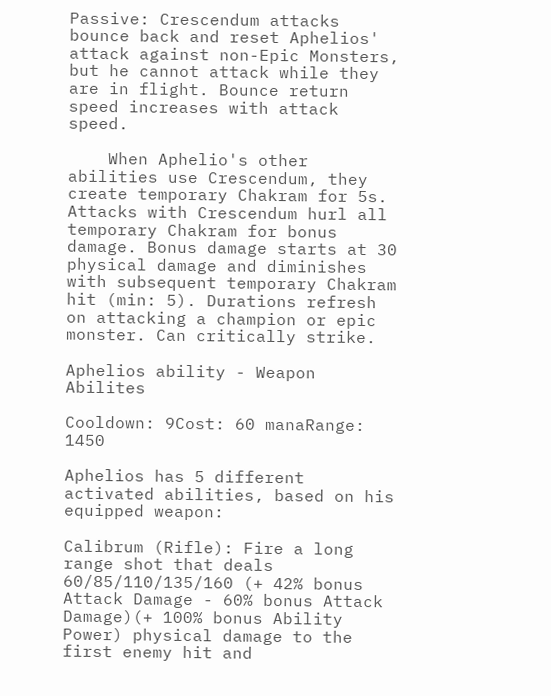Passive: Crescendum attacks bounce back and reset Aphelios' attack against non-Epic Monsters, but he cannot attack while they are in flight. Bounce return speed increases with attack speed.

    When Aphelio's other abilities use Crescendum, they create temporary Chakram for 5s. Attacks with Crescendum hurl all temporary Chakram for bonus damage. Bonus damage starts at 30 physical damage and diminishes with subsequent temporary Chakram hit (min: 5). Durations refresh on attacking a champion or epic monster. Can critically strike.

Aphelios ability - Weapon Abilites

Cooldown: 9Cost: 60 manaRange: 1450

Aphelios has 5 different activated abilities, based on his equipped weapon:

Calibrum (Rifle): Fire a long range shot that deals 60/85/110/135/160 (+ 42% bonus Attack Damage - 60% bonus Attack Damage)(+ 100% bonus Ability Power) physical damage to the first enemy hit and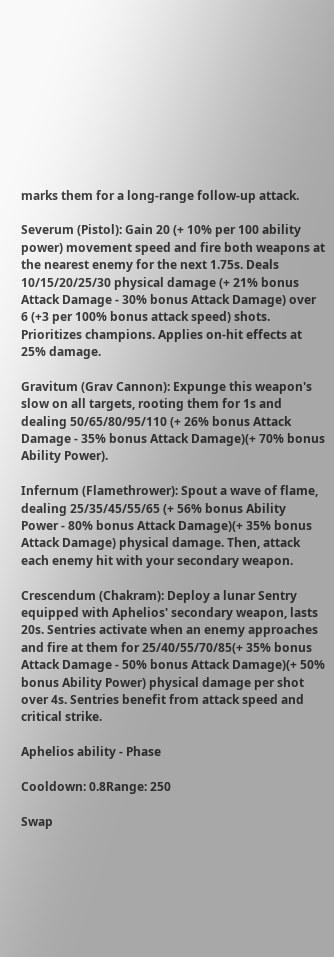marks them for a long-range follow-up attack.

Severum (Pistol): Gain 20 (+ 10% per 100 ability power) movement speed and fire both weapons at the nearest enemy for the next 1.75s. Deals 10/15/20/25/30 physical damage (+ 21% bonus Attack Damage - 30% bonus Attack Damage) over 6 (+3 per 100% bonus attack speed) shots. Prioritizes champions. Applies on-hit effects at 25% damage.

Gravitum (Grav Cannon): Expunge this weapon's slow on all targets, rooting them for 1s and dealing 50/65/80/95/110 (+ 26% bonus Attack Damage - 35% bonus Attack Damage)(+ 70% bonus Ability Power).

Infernum (Flamethrower): Spout a wave of flame, dealing 25/35/45/55/65 (+ 56% bonus Ability Power - 80% bonus Attack Damage)(+ 35% bonus Attack Damage) physical damage. Then, attack each enemy hit with your secondary weapon.

Crescendum (Chakram): Deploy a lunar Sentry equipped with Aphelios' secondary weapon, lasts 20s. Sentries activate when an enemy approaches and fire at them for 25/40/55/70/85(+ 35% bonus Attack Damage - 50% bonus Attack Damage)(+ 50% bonus Ability Power) physical damage per shot over 4s. Sentries benefit from attack speed and critical strike.

Aphelios ability - Phase

Cooldown: 0.8Range: 250

Swap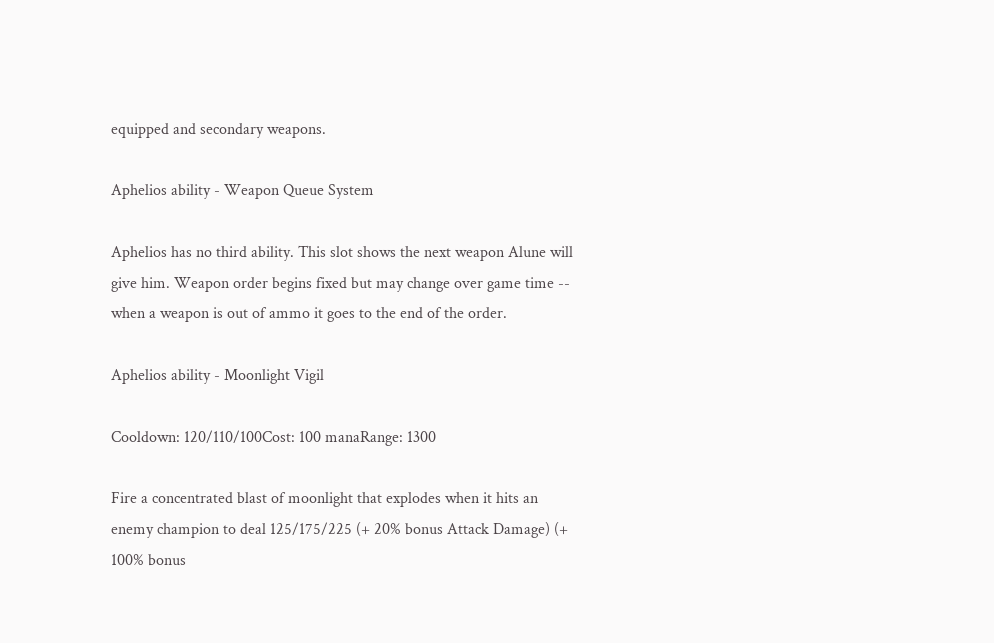equipped and secondary weapons.

Aphelios ability - Weapon Queue System

Aphelios has no third ability. This slot shows the next weapon Alune will give him. Weapon order begins fixed but may change over game time -- when a weapon is out of ammo it goes to the end of the order.

Aphelios ability - Moonlight Vigil

Cooldown: 120/110/100Cost: 100 manaRange: 1300

Fire a concentrated blast of moonlight that explodes when it hits an enemy champion to deal 125/175/225 (+ 20% bonus Attack Damage) (+ 100% bonus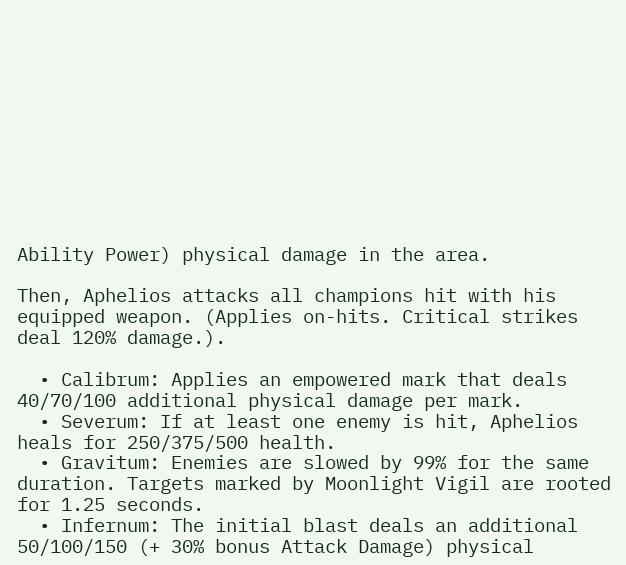Ability Power) physical damage in the area.

Then, Aphelios attacks all champions hit with his equipped weapon. (Applies on-hits. Critical strikes deal 120% damage.).

  • Calibrum: Applies an empowered mark that deals 40/70/100 additional physical damage per mark.
  • Severum: If at least one enemy is hit, Aphelios heals for 250/375/500 health.
  • Gravitum: Enemies are slowed by 99% for the same duration. Targets marked by Moonlight Vigil are rooted for 1.25 seconds.
  • Infernum: The initial blast deals an additional 50/100/150 (+ 30% bonus Attack Damage) physical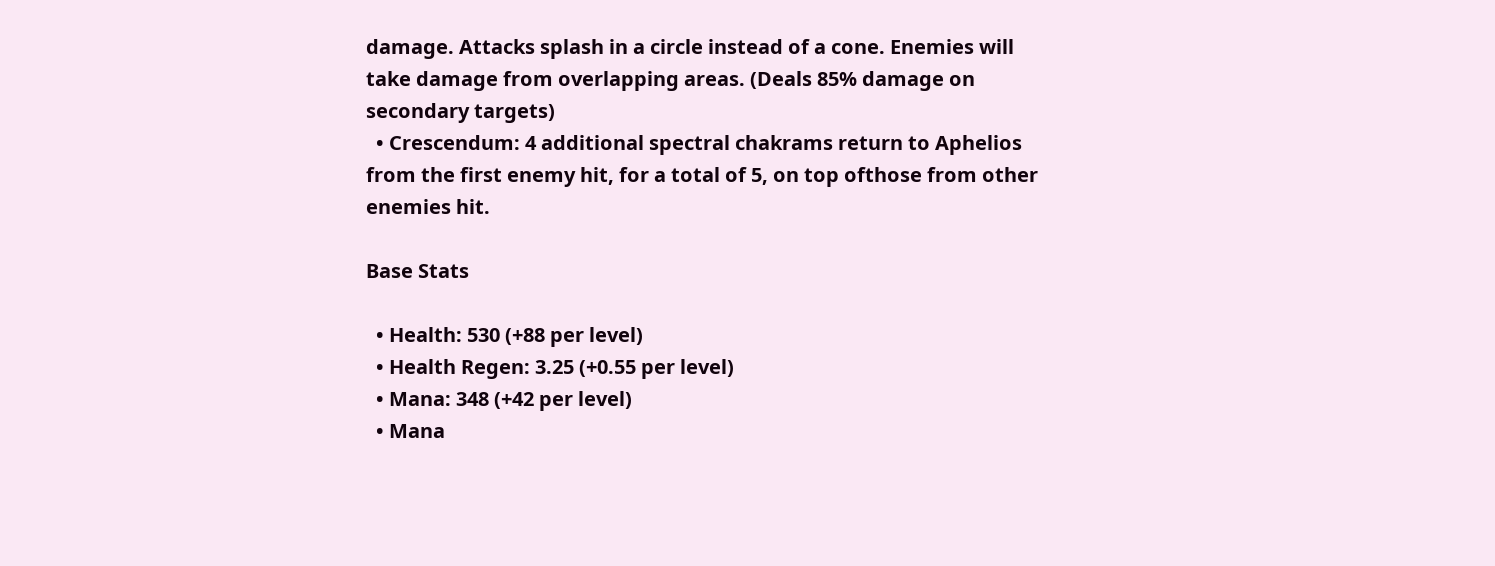damage. Attacks splash in a circle instead of a cone. Enemies will take damage from overlapping areas. (Deals 85% damage on secondary targets)
  • Crescendum: 4 additional spectral chakrams return to Aphelios from the first enemy hit, for a total of 5, on top ofthose from other enemies hit.

Base Stats

  • Health: 530 (+88 per level)
  • Health Regen: 3.25 (+0.55 per level)
  • Mana: 348 (+42 per level)
  • Mana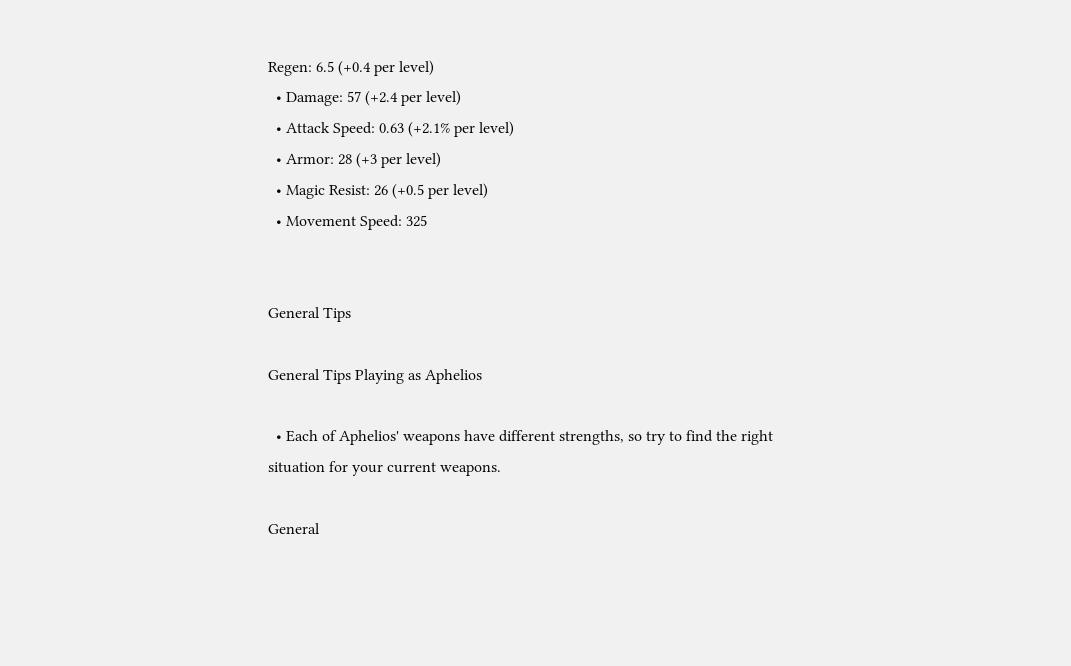Regen: 6.5 (+0.4 per level)
  • Damage: 57 (+2.4 per level)
  • Attack Speed: 0.63 (+2.1% per level)
  • Armor: 28 (+3 per level)
  • Magic Resist: 26 (+0.5 per level)
  • Movement Speed: 325


General Tips

General Tips Playing as Aphelios

  • Each of Aphelios' weapons have different strengths, so try to find the right situation for your current weapons.

General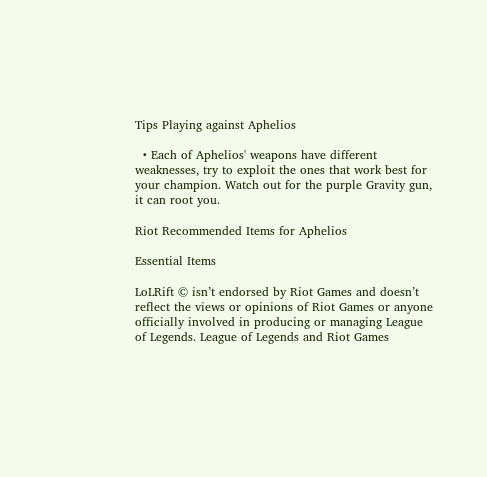Tips Playing against Aphelios

  • Each of Aphelios' weapons have different weaknesses, try to exploit the ones that work best for your champion. Watch out for the purple Gravity gun, it can root you.

Riot Recommended Items for Aphelios

Essential Items

LoLRift © isn’t endorsed by Riot Games and doesn’t reflect the views or opinions of Riot Games or anyone officially involved in producing or managing League of Legends. League of Legends and Riot Games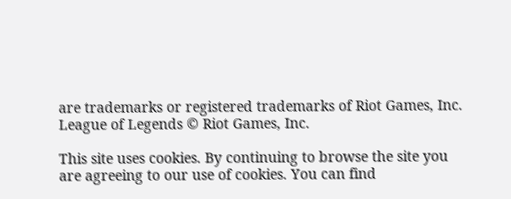are trademarks or registered trademarks of Riot Games, Inc. League of Legends © Riot Games, Inc.

This site uses cookies. By continuing to browse the site you are agreeing to our use of cookies. You can find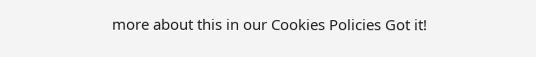more about this in our Cookies Policies Got it!